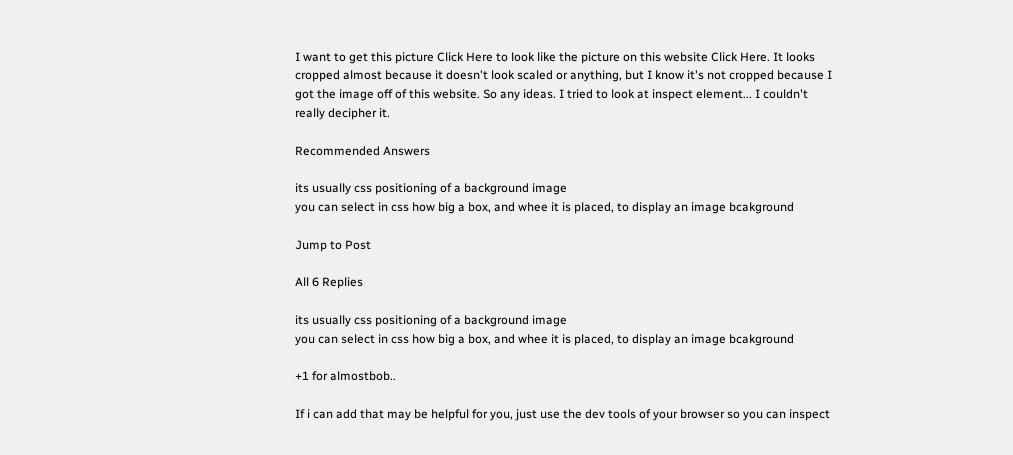I want to get this picture Click Here to look like the picture on this website Click Here. It looks cropped almost because it doesn't look scaled or anything, but I know it's not cropped because I got the image off of this website. So any ideas. I tried to look at inspect element... I couldn't really decipher it.

Recommended Answers

its usually css positioning of a background image
you can select in css how big a box, and whee it is placed, to display an image bcakground

Jump to Post

All 6 Replies

its usually css positioning of a background image
you can select in css how big a box, and whee it is placed, to display an image bcakground

+1 for almostbob..

If i can add that may be helpful for you, just use the dev tools of your browser so you can inspect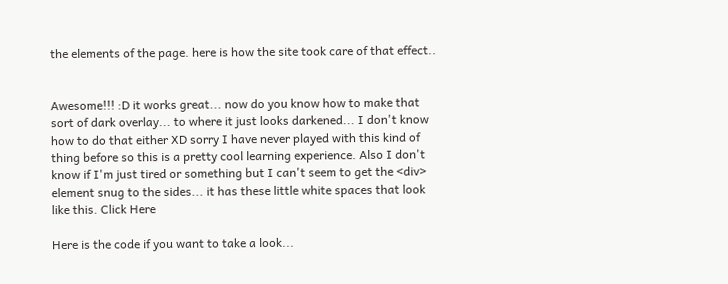the elements of the page. here is how the site took care of that effect..


Awesome!!! :D it works great... now do you know how to make that sort of dark overlay... to where it just looks darkened... I don't know how to do that either XD sorry I have never played with this kind of thing before so this is a pretty cool learning experience. Also I don't know if I'm just tired or something but I can't seem to get the <div> element snug to the sides... it has these little white spaces that look like this. Click Here

Here is the code if you want to take a look...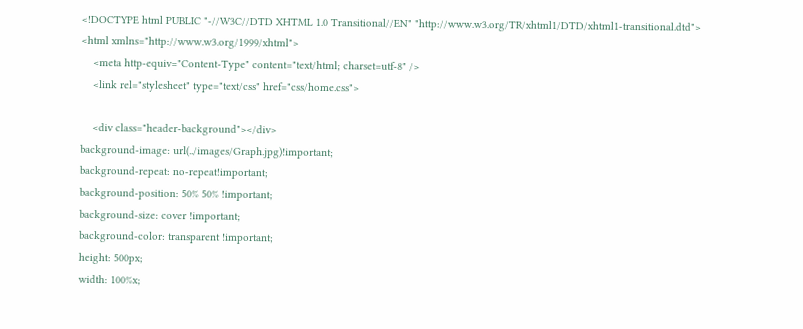<!DOCTYPE html PUBLIC "-//W3C//DTD XHTML 1.0 Transitional//EN" "http://www.w3.org/TR/xhtml1/DTD/xhtml1-transitional.dtd">
<html xmlns="http://www.w3.org/1999/xhtml">
    <meta http-equiv="Content-Type" content="text/html; charset=utf-8" />
    <link rel="stylesheet" type="text/css" href="css/home.css">

    <div class="header-background"></div>
background-image: url(../images/Graph.jpg)!important;
background-repeat: no-repeat!important;
background-position: 50% 50% !important;
background-size: cover !important;
background-color: transparent !important;
height: 500px;
width: 100%x;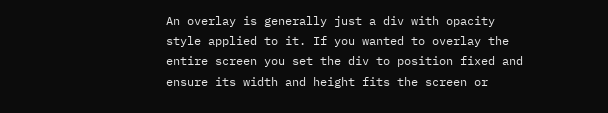An overlay is generally just a div with opacity style applied to it. If you wanted to overlay the entire screen you set the div to position fixed and ensure its width and height fits the screen or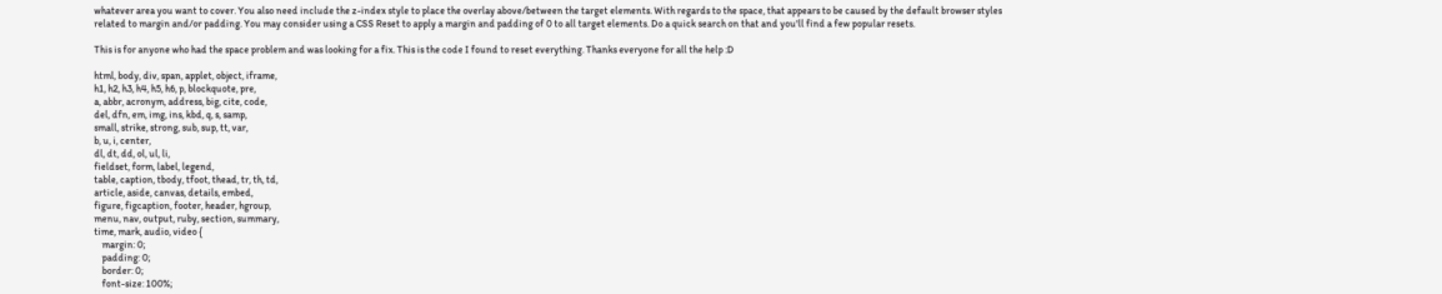whatever area you want to cover. You also need include the z-index style to place the overlay above/between the target elements. With regards to the space, that appears to be caused by the default browser styles related to margin and/or padding. You may consider using a CSS Reset to apply a margin and padding of 0 to all target elements. Do a quick search on that and you'll find a few popular resets.

This is for anyone who had the space problem and was looking for a fix. This is the code I found to reset everything. Thanks everyone for all the help :D

html, body, div, span, applet, object, iframe,
h1, h2, h3, h4, h5, h6, p, blockquote, pre,
a, abbr, acronym, address, big, cite, code,
del, dfn, em, img, ins, kbd, q, s, samp,
small, strike, strong, sub, sup, tt, var,
b, u, i, center,
dl, dt, dd, ol, ul, li,
fieldset, form, label, legend,
table, caption, tbody, tfoot, thead, tr, th, td,
article, aside, canvas, details, embed,
figure, figcaption, footer, header, hgroup,
menu, nav, output, ruby, section, summary,
time, mark, audio, video {
    margin: 0;
    padding: 0;
    border: 0;
    font-size: 100%;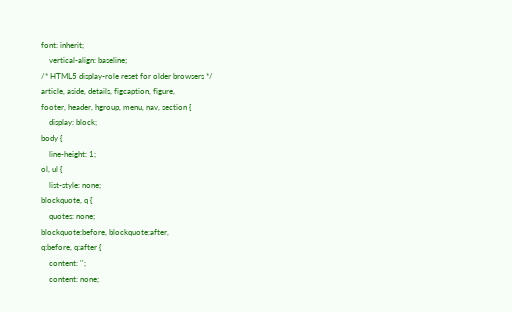font: inherit;
    vertical-align: baseline;
/* HTML5 display-role reset for older browsers */
article, aside, details, figcaption, figure,
footer, header, hgroup, menu, nav, section {
    display: block;
body {
    line-height: 1;
ol, ul {
    list-style: none;
blockquote, q {
    quotes: none;
blockquote:before, blockquote:after,
q:before, q:after {
    content: '';
    content: none;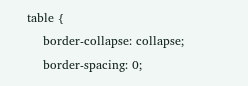table {
    border-collapse: collapse;
    border-spacing: 0;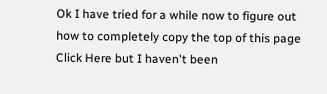Ok I have tried for a while now to figure out how to completely copy the top of this page Click Here but I haven't been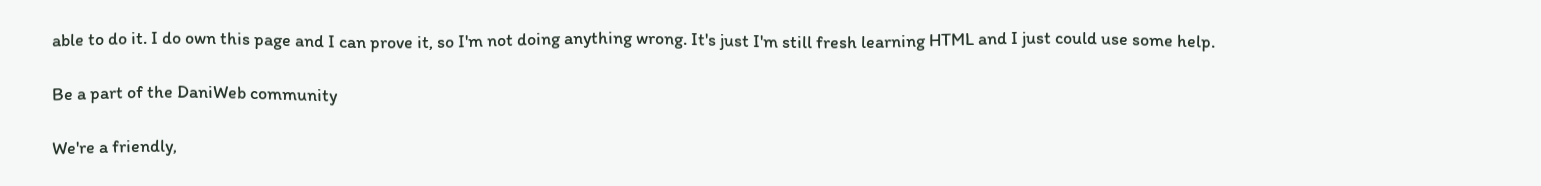able to do it. I do own this page and I can prove it, so I'm not doing anything wrong. It's just I'm still fresh learning HTML and I just could use some help.

Be a part of the DaniWeb community

We're a friendly,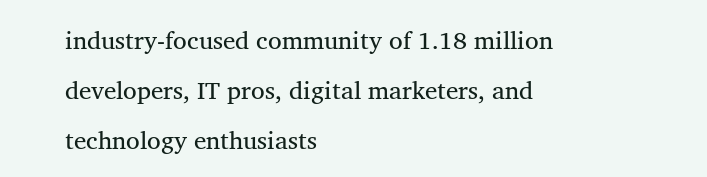industry-focused community of 1.18 million developers, IT pros, digital marketers, and technology enthusiasts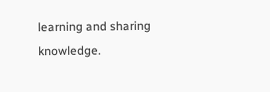learning and sharing knowledge.